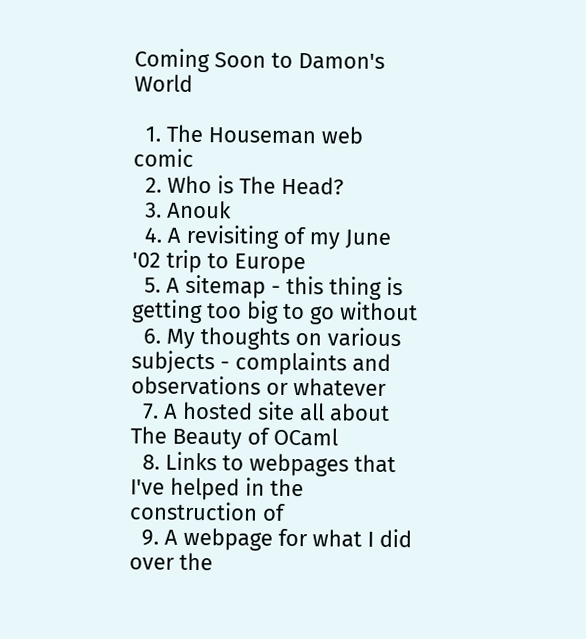Coming Soon to Damon's World

  1. The Houseman web comic
  2. Who is The Head?
  3. Anouk
  4. A revisiting of my June '02 trip to Europe
  5. A sitemap - this thing is getting too big to go without
  6. My thoughts on various subjects - complaints and observations or whatever
  7. A hosted site all about The Beauty of OCaml
  8. Links to webpages that I've helped in the construction of
  9. A webpage for what I did over the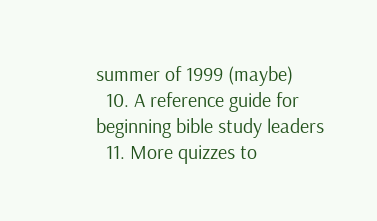summer of 1999 (maybe)
  10. A reference guide for beginning bible study leaders
  11. More quizzes to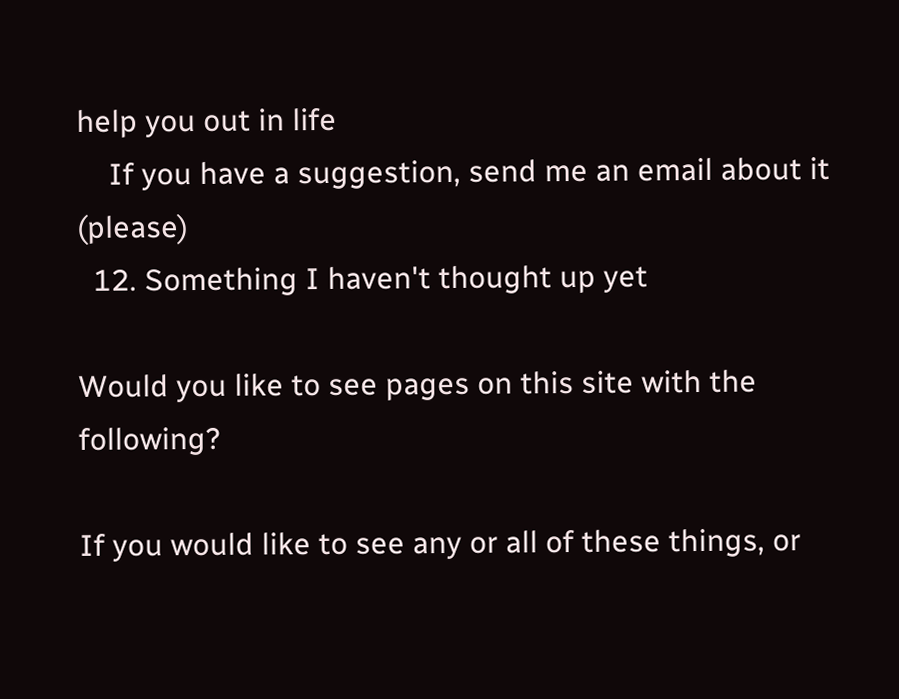help you out in life
    If you have a suggestion, send me an email about it (please)
  12. Something I haven't thought up yet

Would you like to see pages on this site with the following?

If you would like to see any or all of these things, or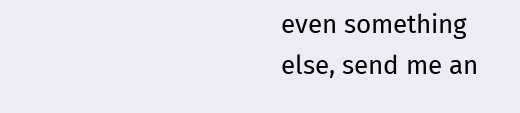even something else, send me an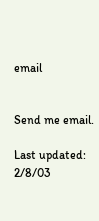email


Send me email.

Last updated: 2/8/03